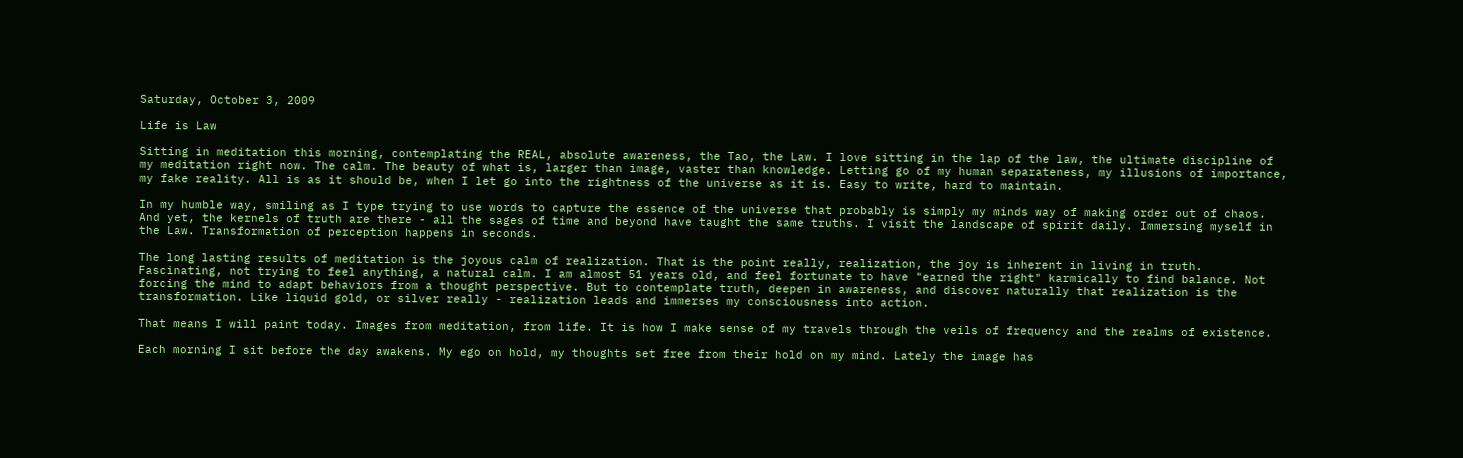Saturday, October 3, 2009

Life is Law

Sitting in meditation this morning, contemplating the REAL, absolute awareness, the Tao, the Law. I love sitting in the lap of the law, the ultimate discipline of my meditation right now. The calm. The beauty of what is, larger than image, vaster than knowledge. Letting go of my human separateness, my illusions of importance, my fake reality. All is as it should be, when I let go into the rightness of the universe as it is. Easy to write, hard to maintain.

In my humble way, smiling as I type trying to use words to capture the essence of the universe that probably is simply my minds way of making order out of chaos. And yet, the kernels of truth are there - all the sages of time and beyond have taught the same truths. I visit the landscape of spirit daily. Immersing myself in the Law. Transformation of perception happens in seconds.

The long lasting results of meditation is the joyous calm of realization. That is the point really, realization, the joy is inherent in living in truth. Fascinating, not trying to feel anything, a natural calm. I am almost 51 years old, and feel fortunate to have "earned the right" karmically to find balance. Not forcing the mind to adapt behaviors from a thought perspective. But to contemplate truth, deepen in awareness, and discover naturally that realization is the transformation. Like liquid gold, or silver really - realization leads and immerses my consciousness into action.

That means I will paint today. Images from meditation, from life. It is how I make sense of my travels through the veils of frequency and the realms of existence.

Each morning I sit before the day awakens. My ego on hold, my thoughts set free from their hold on my mind. Lately the image has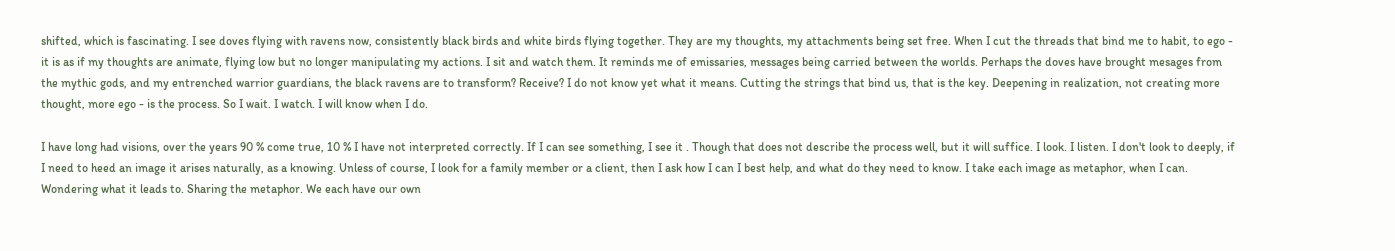shifted, which is fascinating. I see doves flying with ravens now, consistently black birds and white birds flying together. They are my thoughts, my attachments being set free. When I cut the threads that bind me to habit, to ego - it is as if my thoughts are animate, flying low but no longer manipulating my actions. I sit and watch them. It reminds me of emissaries, messages being carried between the worlds. Perhaps the doves have brought mesages from the mythic gods, and my entrenched warrior guardians, the black ravens are to transform? Receive? I do not know yet what it means. Cutting the strings that bind us, that is the key. Deepening in realization, not creating more thought, more ego - is the process. So I wait. I watch. I will know when I do.

I have long had visions, over the years 90 % come true, 10 % I have not interpreted correctly. If I can see something, I see it . Though that does not describe the process well, but it will suffice. I look. I listen. I don't look to deeply, if I need to heed an image it arises naturally, as a knowing. Unless of course, I look for a family member or a client, then I ask how I can I best help, and what do they need to know. I take each image as metaphor, when I can. Wondering what it leads to. Sharing the metaphor. We each have our own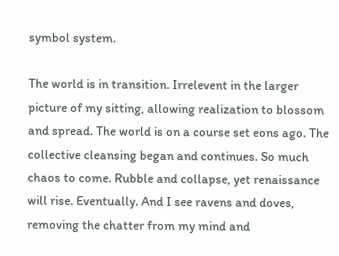symbol system.

The world is in transition. Irrelevent in the larger picture of my sitting, allowing realization to blossom and spread. The world is on a course set eons ago. The collective cleansing began and continues. So much chaos to come. Rubble and collapse, yet renaissance will rise. Eventually. And I see ravens and doves, removing the chatter from my mind and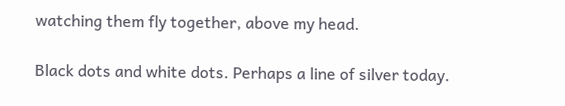watching them fly together, above my head.

Black dots and white dots. Perhaps a line of silver today.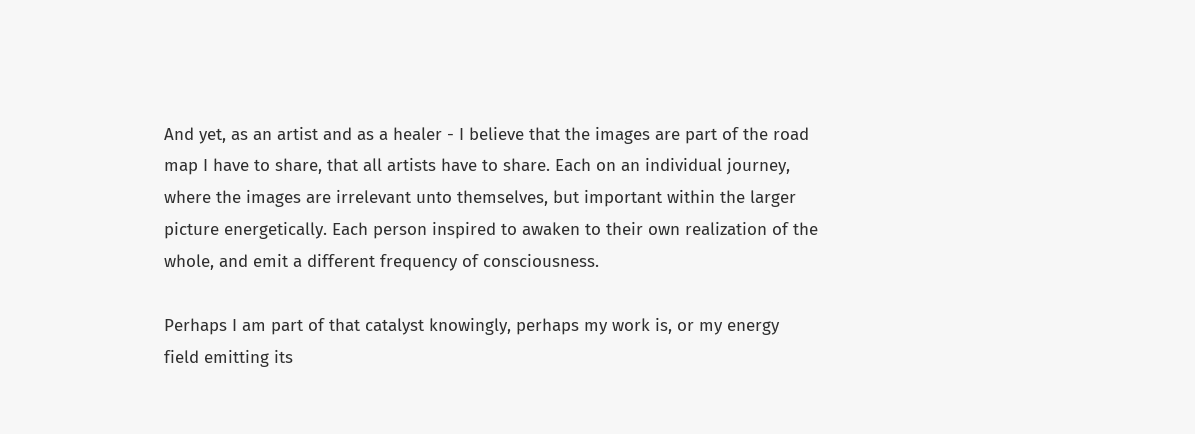And yet, as an artist and as a healer - I believe that the images are part of the road map I have to share, that all artists have to share. Each on an individual journey, where the images are irrelevant unto themselves, but important within the larger picture energetically. Each person inspired to awaken to their own realization of the whole, and emit a different frequency of consciousness.

Perhaps I am part of that catalyst knowingly, perhaps my work is, or my energy field emitting its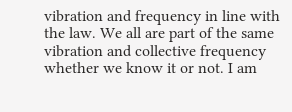vibration and frequency in line with the law. We all are part of the same vibration and collective frequency whether we know it or not. I am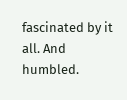fascinated by it all. And humbled.